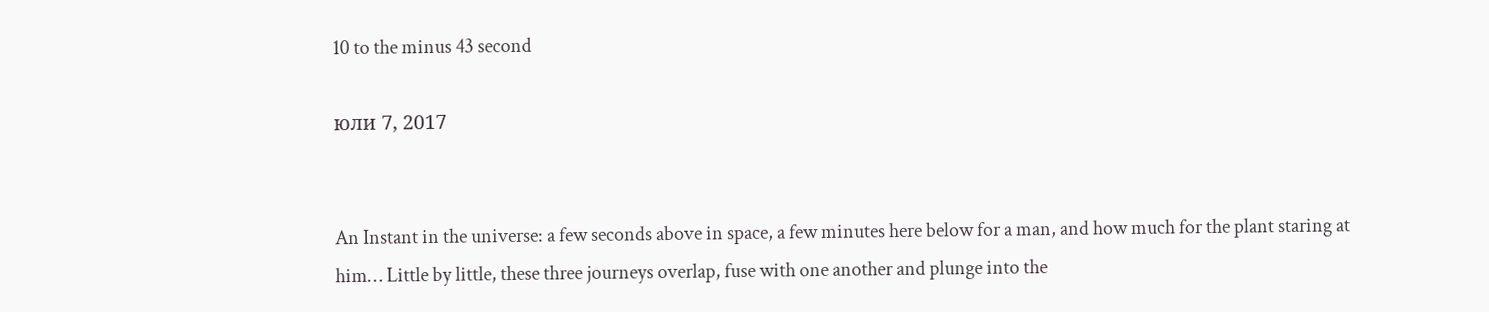10 to the minus 43 second

юли 7, 2017


An Instant in the universe: a few seconds above in space, a few minutes here below for a man, and how much for the plant staring at him… Little by little, these three journeys overlap, fuse with one another and plunge into the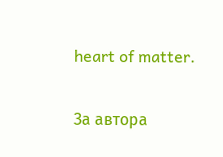heart of matter.

За автора